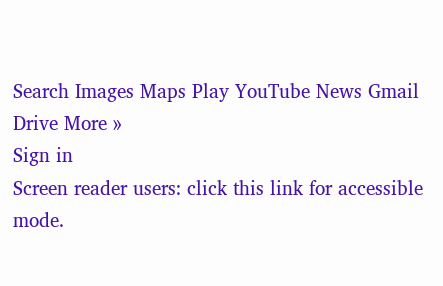Search Images Maps Play YouTube News Gmail Drive More »
Sign in
Screen reader users: click this link for accessible mode.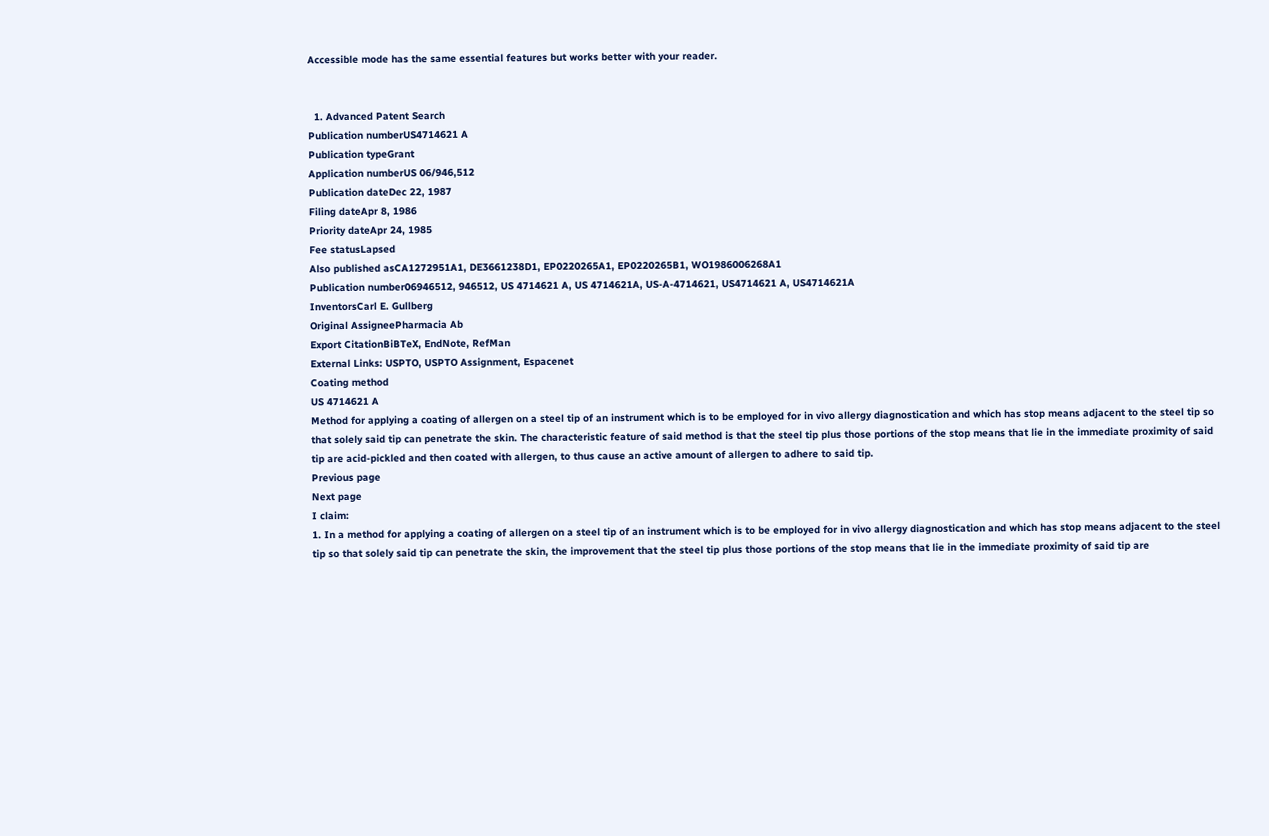Accessible mode has the same essential features but works better with your reader.


  1. Advanced Patent Search
Publication numberUS4714621 A
Publication typeGrant
Application numberUS 06/946,512
Publication dateDec 22, 1987
Filing dateApr 8, 1986
Priority dateApr 24, 1985
Fee statusLapsed
Also published asCA1272951A1, DE3661238D1, EP0220265A1, EP0220265B1, WO1986006268A1
Publication number06946512, 946512, US 4714621 A, US 4714621A, US-A-4714621, US4714621 A, US4714621A
InventorsCarl E. Gullberg
Original AssigneePharmacia Ab
Export CitationBiBTeX, EndNote, RefMan
External Links: USPTO, USPTO Assignment, Espacenet
Coating method
US 4714621 A
Method for applying a coating of allergen on a steel tip of an instrument which is to be employed for in vivo allergy diagnostication and which has stop means adjacent to the steel tip so that solely said tip can penetrate the skin. The characteristic feature of said method is that the steel tip plus those portions of the stop means that lie in the immediate proximity of said tip are acid-pickled and then coated with allergen, to thus cause an active amount of allergen to adhere to said tip.
Previous page
Next page
I claim:
1. In a method for applying a coating of allergen on a steel tip of an instrument which is to be employed for in vivo allergy diagnostication and which has stop means adjacent to the steel tip so that solely said tip can penetrate the skin, the improvement that the steel tip plus those portions of the stop means that lie in the immediate proximity of said tip are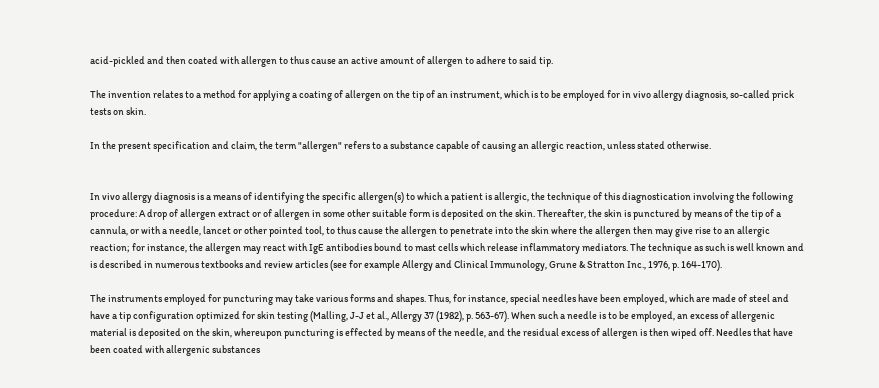acid-pickled and then coated with allergen to thus cause an active amount of allergen to adhere to said tip.

The invention relates to a method for applying a coating of allergen on the tip of an instrument, which is to be employed for in vivo allergy diagnosis, so-called prick tests on skin.

In the present specification and claim, the term "allergen" refers to a substance capable of causing an allergic reaction, unless stated otherwise.


In vivo allergy diagnosis is a means of identifying the specific allergen(s) to which a patient is allergic, the technique of this diagnostication involving the following procedure: A drop of allergen extract or of allergen in some other suitable form is deposited on the skin. Thereafter, the skin is punctured by means of the tip of a cannula, or with a needle, lancet or other pointed tool, to thus cause the allergen to penetrate into the skin where the allergen then may give rise to an allergic reaction; for instance, the allergen may react with IgE antibodies bound to mast cells which release inflammatory mediators. The technique as such is well known and is described in numerous textbooks and review articles (see for example Allergy and Clinical Immunology, Grune & Stratton Inc., 1976, p. 164-170).

The instruments employed for puncturing may take various forms and shapes. Thus, for instance, special needles have been employed, which are made of steel and have a tip configuration optimized for skin testing (Malling, J-J et al., Allergy 37 (1982), p. 563-67). When such a needle is to be employed, an excess of allergenic material is deposited on the skin, whereupon puncturing is effected by means of the needle, and the residual excess of allergen is then wiped off. Needles that have been coated with allergenic substances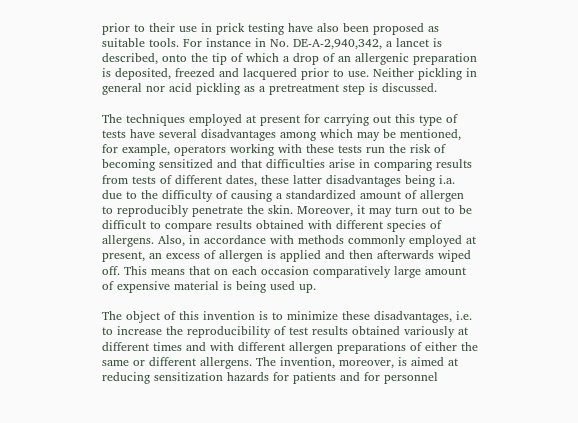prior to their use in prick testing have also been proposed as suitable tools. For instance in No. DE-A-2,940,342, a lancet is described, onto the tip of which a drop of an allergenic preparation is deposited, freezed and lacquered prior to use. Neither pickling in general nor acid pickling as a pretreatment step is discussed.

The techniques employed at present for carrying out this type of tests have several disadvantages among which may be mentioned, for example, operators working with these tests run the risk of becoming sensitized and that difficulties arise in comparing results from tests of different dates, these latter disadvantages being i.a. due to the difficulty of causing a standardized amount of allergen to reproducibly penetrate the skin. Moreover, it may turn out to be difficult to compare results obtained with different species of allergens. Also, in accordance with methods commonly employed at present, an excess of allergen is applied and then afterwards wiped off. This means that on each occasion comparatively large amount of expensive material is being used up.

The object of this invention is to minimize these disadvantages, i.e. to increase the reproducibility of test results obtained variously at different times and with different allergen preparations of either the same or different allergens. The invention, moreover, is aimed at reducing sensitization hazards for patients and for personnel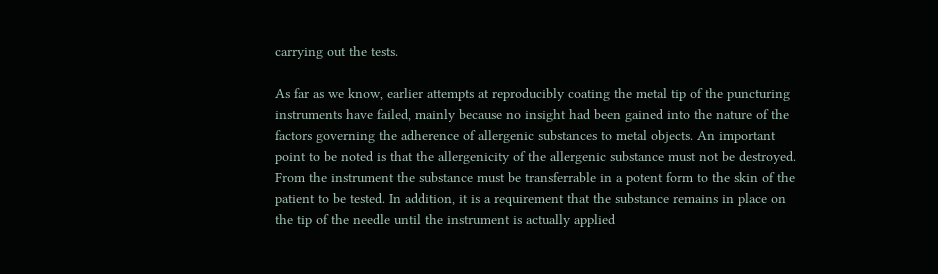carrying out the tests.

As far as we know, earlier attempts at reproducibly coating the metal tip of the puncturing instruments have failed, mainly because no insight had been gained into the nature of the factors governing the adherence of allergenic substances to metal objects. An important point to be noted is that the allergenicity of the allergenic substance must not be destroyed. From the instrument the substance must be transferrable in a potent form to the skin of the patient to be tested. In addition, it is a requirement that the substance remains in place on the tip of the needle until the instrument is actually applied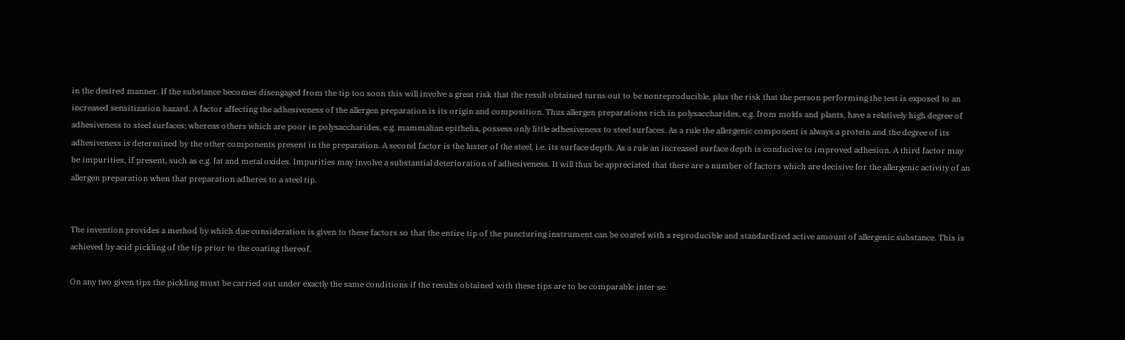in the desired manner. If the substance becomes disengaged from the tip too soon this will involve a great risk that the result obtained turns out to be nonreproducible, plus the risk that the person performing the test is exposed to an increased sensitization hazard. A factor affecting the adhesiveness of the allergen preparation is its origin and composition. Thus allergen preparations rich in polysaccharides, e.g. from molds and plants, have a relatively high degree of adhesiveness to steel surfaces; whereas others which are poor in polysaccharides, e.g. mammalian epithelia, possess only little adhesiveness to steel surfaces. As a rule the allergenic component is always a protein and the degree of its adhesiveness is determined by the other components present in the preparation. A second factor is the luster of the steel, i.e. its surface depth. As a rule an increased surface depth is conducive to improved adhesion. A third factor may be impurities, if present, such as e.g. fat and metal oxides. Impurities may involve a substantial deterioration of adhesiveness. It will thus be appreciated that there are a number of factors which are decisive for the allergenic activity of an allergen preparation when that preparation adheres to a steel tip.


The invention provides a method by which due consideration is given to these factors so that the entire tip of the puncturing instrument can be coated with a reproducible and standardized active amount of allergenic substance. This is achieved by acid pickling of the tip prior to the coating thereof.

On any two given tips the pickling must be carried out under exactly the same conditions if the results obtained with these tips are to be comparable inter se.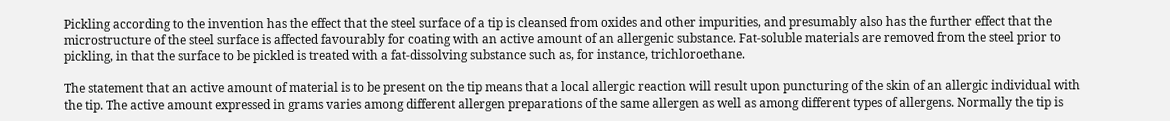Pickling according to the invention has the effect that the steel surface of a tip is cleansed from oxides and other impurities, and presumably also has the further effect that the microstructure of the steel surface is affected favourably for coating with an active amount of an allergenic substance. Fat-soluble materials are removed from the steel prior to pickling, in that the surface to be pickled is treated with a fat-dissolving substance such as, for instance, trichloroethane.

The statement that an active amount of material is to be present on the tip means that a local allergic reaction will result upon puncturing of the skin of an allergic individual with the tip. The active amount expressed in grams varies among different allergen preparations of the same allergen as well as among different types of allergens. Normally the tip is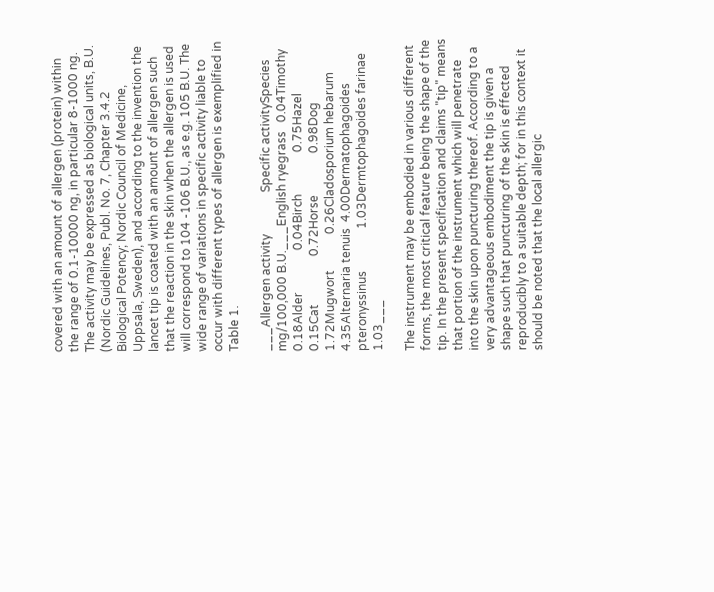covered with an amount of allergen (protein) within the range of 0.1-10000 ng, in particular 8-1000 ng. The activity may be expressed as biological units, B.U. (Nordic Guidelines, Publ. No. 7, Chapter 3.4.2 Biological Potency; Nordic Council of Medicine, Uppsala, Sweden), and according to the invention the lancet tip is coated with an amount of allergen such that the reaction in the skin when the allergen is used will correspond to 104 -106 B.U., as e.g. 105 B.U. The wide range of variations in specific activity liable to occur with different types of allergen is exemplified in Table 1.

___Allergen activity              Specific activitySpecies            mg/100,000 B.U.___English ryegrass   0.04Timothy            0.18Alder              0.04Birch              0.75Hazel              0.15Cat                0.72Horse              0.98Dog                1.72Mugwort            0.26Cladosporium hebarum              4.35Alternaria tenuis  4.00Dermatophagoides pteronyssinus              1.03Dermtophagoides farinae              1.03___

The instrument may be embodied in various different forms, the most critical feature being the shape of the tip. In the present specification and claims "tip" means that portion of the instrument which will penetrate into the skin upon puncturing thereof. According to a very advantageous embodiment the tip is given a shape such that puncturing of the skin is effected reproducibly to a suitable depth; for in this context it should be noted that the local allergic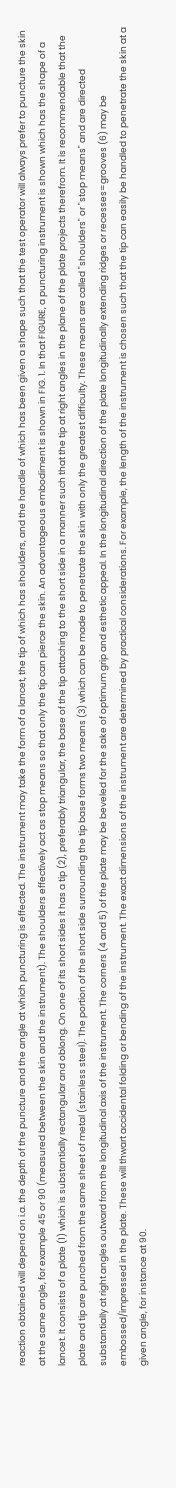reaction obtained will depend on i.a. the depth of the puncture and the angle at which puncturing is effected. The instrument may take the form of a lancet, the tip of which has shoulders, and the handle of which has been given a shape such that the test operator will always prefer to puncture the skin at the same angle, for example 45 or 90 (measured between the skin and the instrument). The shoulders effectively act as stop means so that only the tip can pierce the skin. An advantageous embodiment is shown in FIG. 1. In that FIGURE, a puncturing instrument is shown which has the shape of a lancet. It consists of a plate (1) which is substantially rectangular and oblong. On one of its short sides it has a tip (2), preferably triangular, the base of the tip attaching to the short side in a manner such that the tip at right angles in the plane of the plate projects therefrom. It is recommendable that the plate and tip are punched from the same sheet of metal (stainless steel). The portion of the short side surrounding the tip base forms two means (3) which can be made to penetrate the skin with only the greatest difficulty. These means are called "shoulders" or "stop means" and are directed substantially at right angles outward from the longitudinal axis of the instrument. The corners (4 and 5) of the plate may be beveled for the sake of optimum grip and esthetic appeal. In the longitudinal direction of the plate longitudinally extending ridges or recesses=grooves (6) may be embossed/impressed in the plate. These will thwart accidental folding or bending of the instrument. The exact dimensions of the instrument are determined by practical considerations. For example, the length of the instrument is chosen such that the tip can easily be handled to penetrate the skin at a given angle, for instance at 90.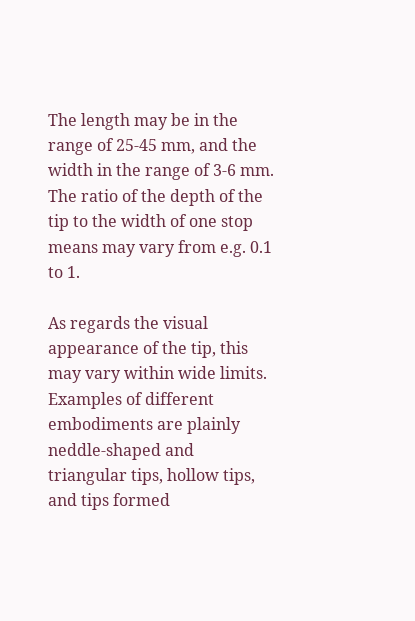The length may be in the range of 25-45 mm, and the width in the range of 3-6 mm. The ratio of the depth of the tip to the width of one stop means may vary from e.g. 0.1 to 1.

As regards the visual appearance of the tip, this may vary within wide limits. Examples of different embodiments are plainly neddle-shaped and triangular tips, hollow tips, and tips formed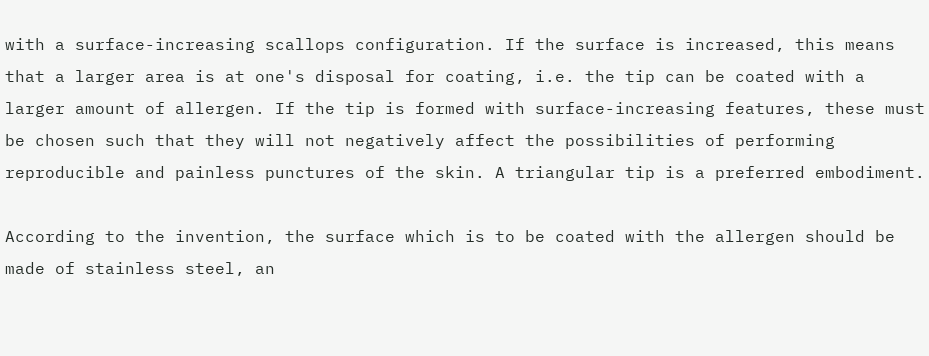with a surface-increasing scallops configuration. If the surface is increased, this means that a larger area is at one's disposal for coating, i.e. the tip can be coated with a larger amount of allergen. If the tip is formed with surface-increasing features, these must be chosen such that they will not negatively affect the possibilities of performing reproducible and painless punctures of the skin. A triangular tip is a preferred embodiment.

According to the invention, the surface which is to be coated with the allergen should be made of stainless steel, an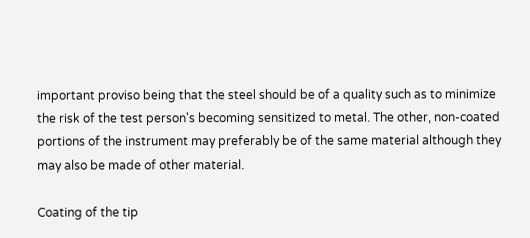important proviso being that the steel should be of a quality such as to minimize the risk of the test person's becoming sensitized to metal. The other, non-coated portions of the instrument may preferably be of the same material although they may also be made of other material.

Coating of the tip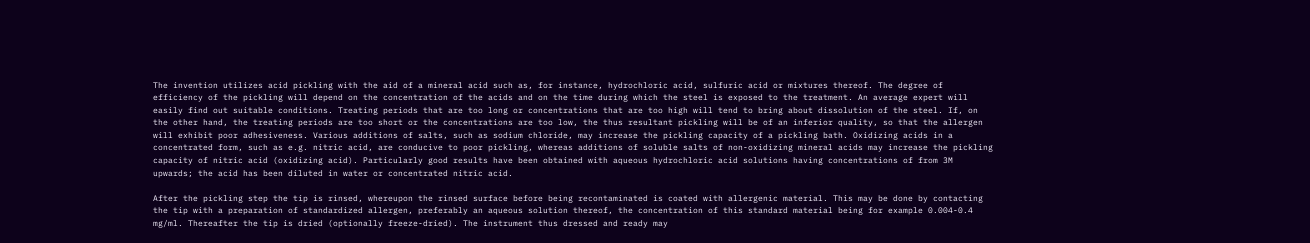The invention utilizes acid pickling with the aid of a mineral acid such as, for instance, hydrochloric acid, sulfuric acid or mixtures thereof. The degree of efficiency of the pickling will depend on the concentration of the acids and on the time during which the steel is exposed to the treatment. An average expert will easily find out suitable conditions. Treating periods that are too long or concentrations that are too high will tend to bring about dissolution of the steel. If, on the other hand, the treating periods are too short or the concentrations are too low, the thus resultant pickling will be of an inferior quality, so that the allergen will exhibit poor adhesiveness. Various additions of salts, such as sodium chloride, may increase the pickling capacity of a pickling bath. Oxidizing acids in a concentrated form, such as e.g. nitric acid, are conducive to poor pickling, whereas additions of soluble salts of non-oxidizing mineral acids may increase the pickling capacity of nitric acid (oxidizing acid). Particularly good results have been obtained with aqueous hydrochloric acid solutions having concentrations of from 3M upwards; the acid has been diluted in water or concentrated nitric acid.

After the pickling step the tip is rinsed, whereupon the rinsed surface before being recontaminated is coated with allergenic material. This may be done by contacting the tip with a preparation of standardized allergen, preferably an aqueous solution thereof, the concentration of this standard material being for example 0.004-0.4 mg/ml. Thereafter the tip is dried (optionally freeze-dried). The instrument thus dressed and ready may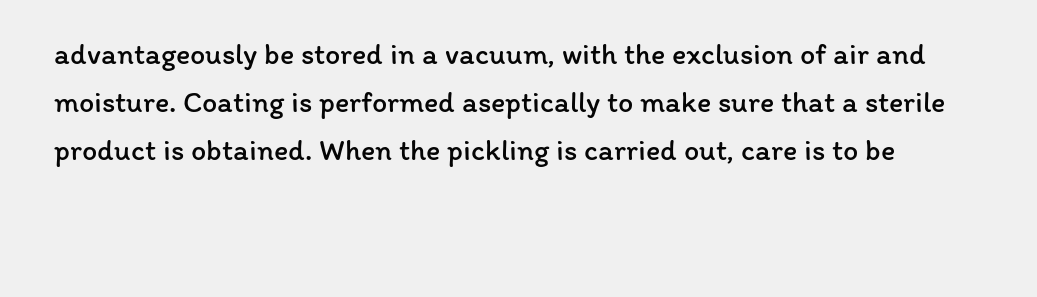advantageously be stored in a vacuum, with the exclusion of air and moisture. Coating is performed aseptically to make sure that a sterile product is obtained. When the pickling is carried out, care is to be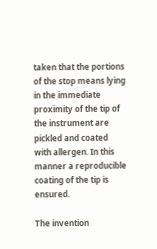taken that the portions of the stop means lying in the immediate proximity of the tip of the instrument are pickled and coated with allergen. In this manner a reproducible coating of the tip is ensured.

The invention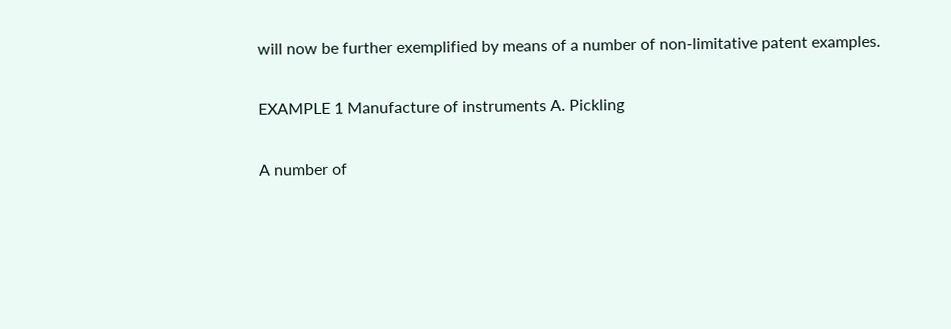will now be further exemplified by means of a number of non-limitative patent examples.

EXAMPLE 1 Manufacture of instruments A. Pickling

A number of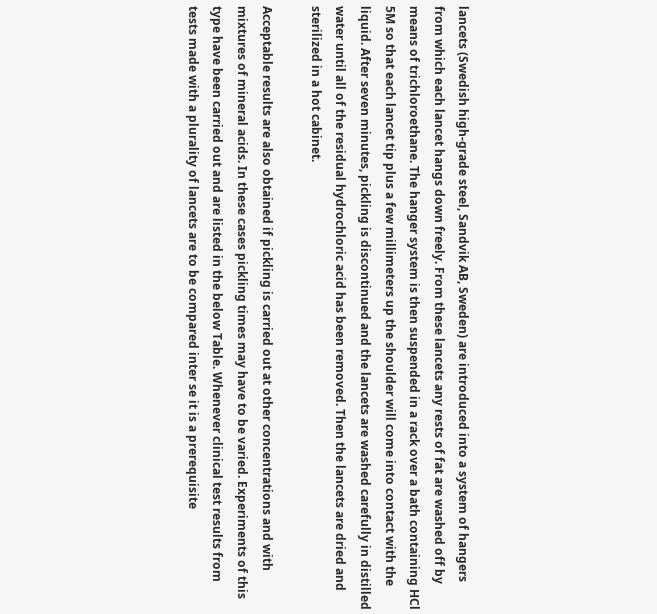lancets (Swedish high-grade steel, Sandvik AB, Sweden) are introduced into a system of hangers from which each lancet hangs down freely. From these lancets any rests of fat are washed off by means of trichloroethane. The hanger system is then suspended in a rack over a bath containing HCl 5M so that each lancet tip plus a few millimeters up the shoulder will come into contact with the liquid. After seven minutes, pickling is discontinued and the lancets are washed carefully in distilled water until all of the residual hydrochloric acid has been removed. Then the lancets are dried and sterilized in a hot cabinet.

Acceptable results are also obtained if pickling is carried out at other concentrations and with mixtures of mineral acids. In these cases pickling times may have to be varied. Experiments of this type have been carried out and are listed in the below Table. Whenever clinical test results from tests made with a plurality of lancets are to be compared inter se it is a prerequisite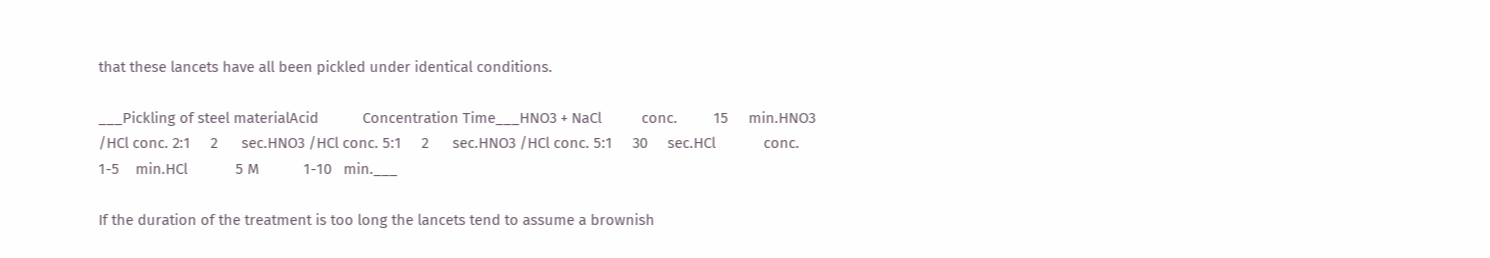that these lancets have all been pickled under identical conditions.

___Pickling of steel materialAcid           Concentration Time___HNO3 + NaCl          conc.         15     min.HNO3 /HCl conc. 2:1     2      sec.HNO3 /HCl conc. 5:1     2      sec.HNO3 /HCl conc. 5:1     30     sec.HCl            conc.         1-5    min.HCl            5 M           1-10   min.___

If the duration of the treatment is too long the lancets tend to assume a brownish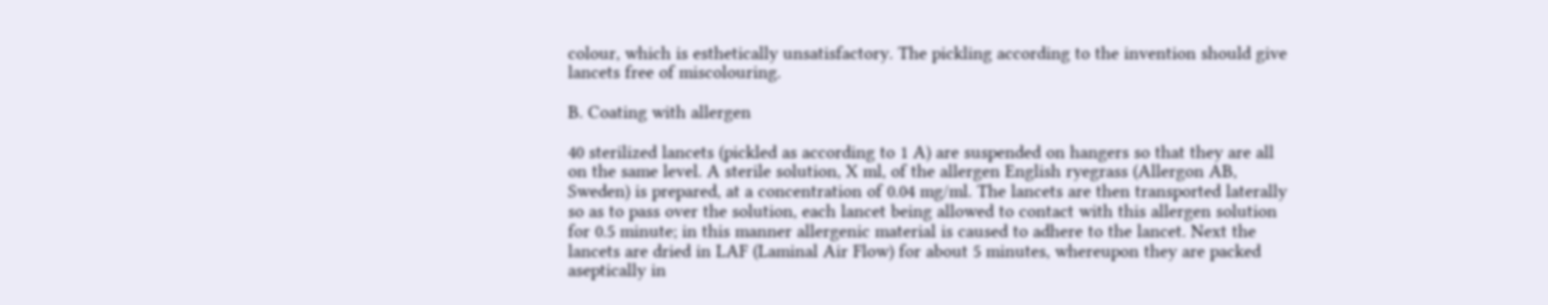colour, which is esthetically unsatisfactory. The pickling according to the invention should give lancets free of miscolouring.

B. Coating with allergen

40 sterilized lancets (pickled as according to 1 A) are suspended on hangers so that they are all on the same level. A sterile solution, X ml, of the allergen English ryegrass (Allergon AB, Sweden) is prepared, at a concentration of 0.04 mg/ml. The lancets are then transported laterally so as to pass over the solution, each lancet being allowed to contact with this allergen solution for 0.5 minute; in this manner allergenic material is caused to adhere to the lancet. Next the lancets are dried in LAF (Laminal Air Flow) for about 5 minutes, whereupon they are packed aseptically in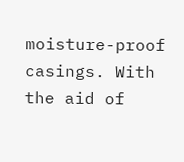moisture-proof casings. With the aid of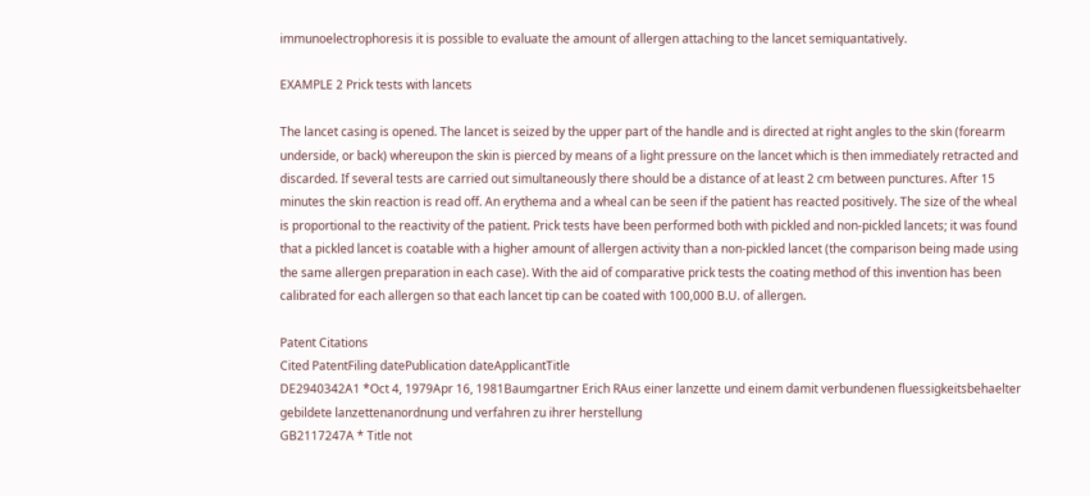immunoelectrophoresis it is possible to evaluate the amount of allergen attaching to the lancet semiquantatively.

EXAMPLE 2 Prick tests with lancets

The lancet casing is opened. The lancet is seized by the upper part of the handle and is directed at right angles to the skin (forearm underside, or back) whereupon the skin is pierced by means of a light pressure on the lancet which is then immediately retracted and discarded. If several tests are carried out simultaneously there should be a distance of at least 2 cm between punctures. After 15 minutes the skin reaction is read off. An erythema and a wheal can be seen if the patient has reacted positively. The size of the wheal is proportional to the reactivity of the patient. Prick tests have been performed both with pickled and non-pickled lancets; it was found that a pickled lancet is coatable with a higher amount of allergen activity than a non-pickled lancet (the comparison being made using the same allergen preparation in each case). With the aid of comparative prick tests the coating method of this invention has been calibrated for each allergen so that each lancet tip can be coated with 100,000 B.U. of allergen.

Patent Citations
Cited PatentFiling datePublication dateApplicantTitle
DE2940342A1 *Oct 4, 1979Apr 16, 1981Baumgartner Erich RAus einer lanzette und einem damit verbundenen fluessigkeitsbehaelter gebildete lanzettenanordnung und verfahren zu ihrer herstellung
GB2117247A * Title not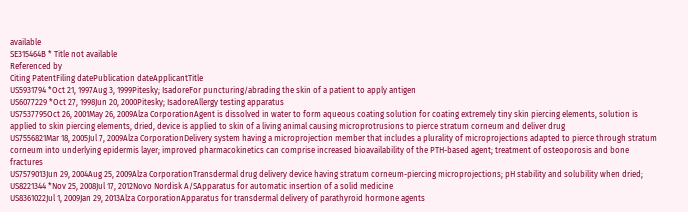available
SE315464B * Title not available
Referenced by
Citing PatentFiling datePublication dateApplicantTitle
US5931794 *Oct 21, 1997Aug 3, 1999Pitesky; IsadoreFor puncturing/abrading the skin of a patient to apply antigen
US6077229 *Oct 27, 1998Jun 20, 2000Pitesky; IsadoreAllergy testing apparatus
US7537795Oct 26, 2001May 26, 2009Alza CorporationAgent is dissolved in water to form aqueous coating solution for coating extremely tiny skin piercing elements, solution is applied to skin piercing elements, dried, device is applied to skin of a living animal causing microprotrusions to pierce stratum corneum and deliver drug
US7556821Mar 18, 2005Jul 7, 2009Alza CorporationDelivery system having a microprojection member that includes a plurality of microprojections adapted to pierce through stratum corneum into underlying epidermis layer; improved pharmacokinetics can comprise increased bioavailability of the PTH-based agent; treatment of osteoporosis and bone fractures
US7579013Jun 29, 2004Aug 25, 2009Alza CorporationTransdermal drug delivery device having stratum corneum-piercing microprojections; pH stability and solubility when dried;
US8221344 *Nov 25, 2008Jul 17, 2012Novo Nordisk A/SApparatus for automatic insertion of a solid medicine
US8361022Jul 1, 2009Jan 29, 2013Alza CorporationApparatus for transdermal delivery of parathyroid hormone agents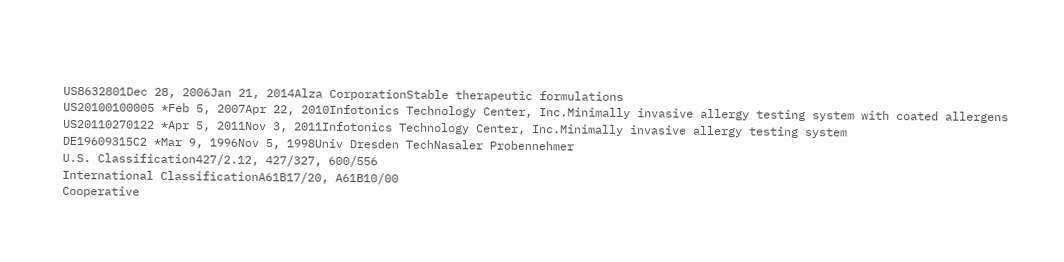US8632801Dec 28, 2006Jan 21, 2014Alza CorporationStable therapeutic formulations
US20100100005 *Feb 5, 2007Apr 22, 2010Infotonics Technology Center, Inc.Minimally invasive allergy testing system with coated allergens
US20110270122 *Apr 5, 2011Nov 3, 2011Infotonics Technology Center, Inc.Minimally invasive allergy testing system
DE19609315C2 *Mar 9, 1996Nov 5, 1998Univ Dresden TechNasaler Probennehmer
U.S. Classification427/2.12, 427/327, 600/556
International ClassificationA61B17/20, A61B10/00
Cooperative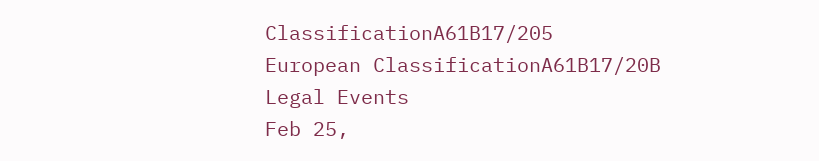ClassificationA61B17/205
European ClassificationA61B17/20B
Legal Events
Feb 25,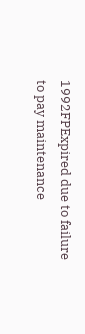1992FPExpired due to failure to pay maintenance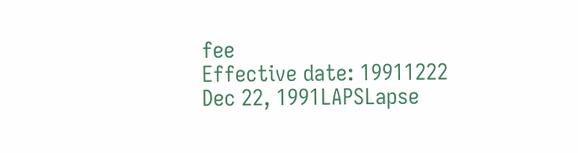fee
Effective date: 19911222
Dec 22, 1991LAPSLapse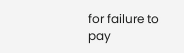for failure to pay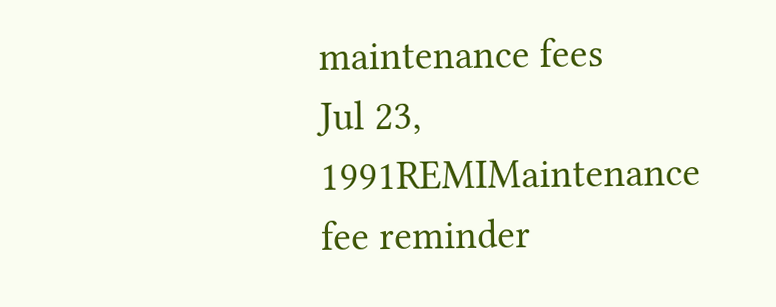maintenance fees
Jul 23, 1991REMIMaintenance fee reminder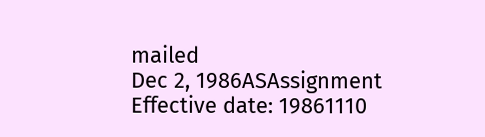mailed
Dec 2, 1986ASAssignment
Effective date: 19861110